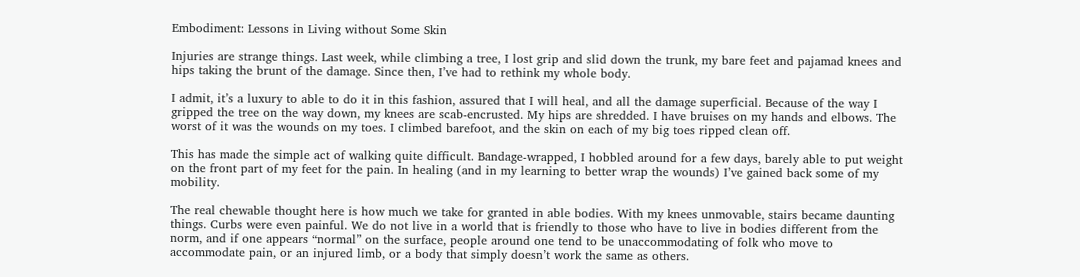Embodiment: Lessons in Living without Some Skin

Injuries are strange things. Last week, while climbing a tree, I lost grip and slid down the trunk, my bare feet and pajamad knees and hips taking the brunt of the damage. Since then, I’ve had to rethink my whole body.

I admit, it’s a luxury to able to do it in this fashion, assured that I will heal, and all the damage superficial. Because of the way I gripped the tree on the way down, my knees are scab-encrusted. My hips are shredded. I have bruises on my hands and elbows. The worst of it was the wounds on my toes. I climbed barefoot, and the skin on each of my big toes ripped clean off.

This has made the simple act of walking quite difficult. Bandage-wrapped, I hobbled around for a few days, barely able to put weight on the front part of my feet for the pain. In healing (and in my learning to better wrap the wounds) I’ve gained back some of my mobility.

The real chewable thought here is how much we take for granted in able bodies. With my knees unmovable, stairs became daunting things. Curbs were even painful. We do not live in a world that is friendly to those who have to live in bodies different from the norm, and if one appears “normal” on the surface, people around one tend to be unaccommodating of folk who move to accommodate pain, or an injured limb, or a body that simply doesn’t work the same as others.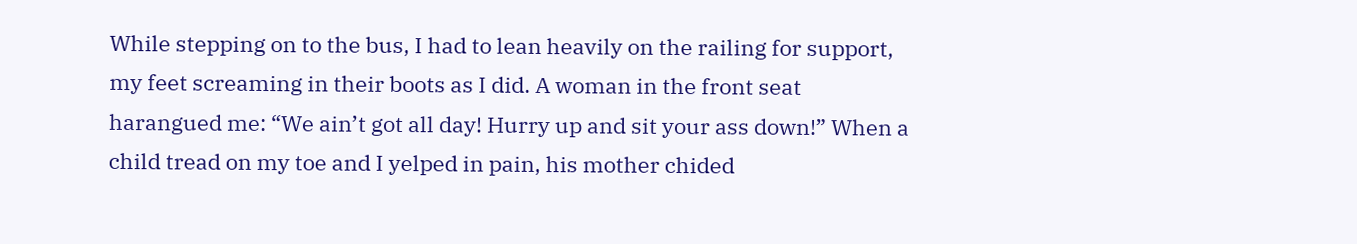While stepping on to the bus, I had to lean heavily on the railing for support, my feet screaming in their boots as I did. A woman in the front seat harangued me: “We ain’t got all day! Hurry up and sit your ass down!” When a child tread on my toe and I yelped in pain, his mother chided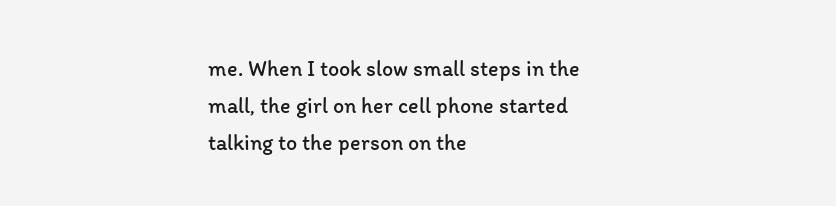me. When I took slow small steps in the mall, the girl on her cell phone started talking to the person on the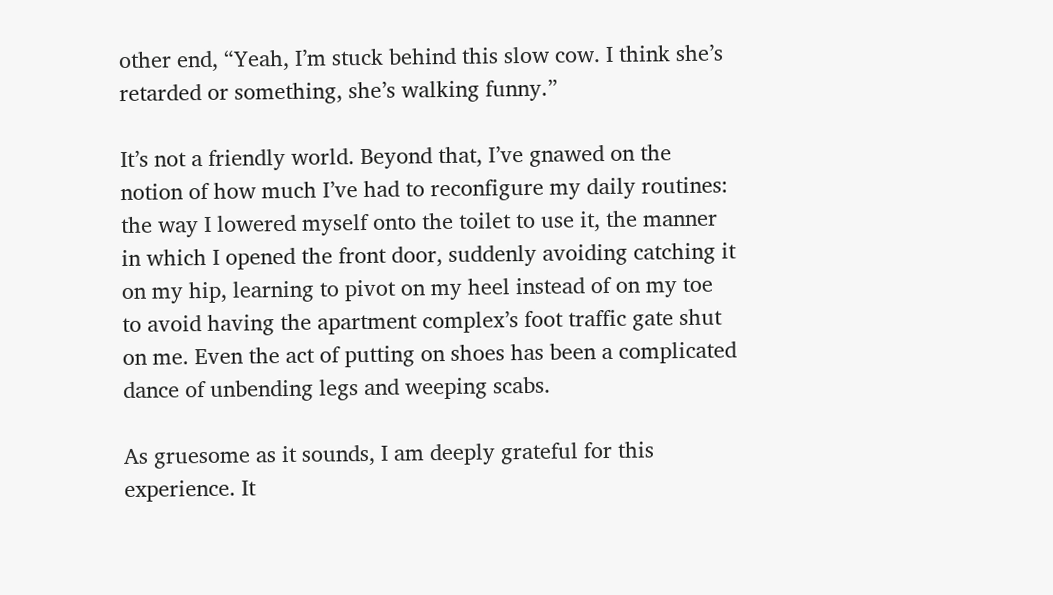other end, “Yeah, I’m stuck behind this slow cow. I think she’s retarded or something, she’s walking funny.”

It’s not a friendly world. Beyond that, I’ve gnawed on the notion of how much I’ve had to reconfigure my daily routines: the way I lowered myself onto the toilet to use it, the manner in which I opened the front door, suddenly avoiding catching it on my hip, learning to pivot on my heel instead of on my toe to avoid having the apartment complex’s foot traffic gate shut on me. Even the act of putting on shoes has been a complicated dance of unbending legs and weeping scabs.

As gruesome as it sounds, I am deeply grateful for this experience. It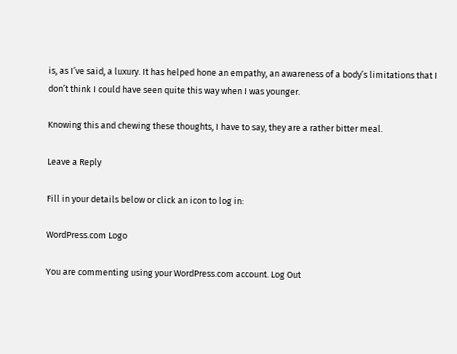is, as I’ve said, a luxury. It has helped hone an empathy, an awareness of a body’s limitations that I don’t think I could have seen quite this way when I was younger.

Knowing this and chewing these thoughts, I have to say, they are a rather bitter meal.

Leave a Reply

Fill in your details below or click an icon to log in:

WordPress.com Logo

You are commenting using your WordPress.com account. Log Out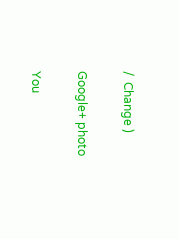/  Change )

Google+ photo

You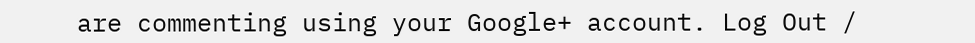are commenting using your Google+ account. Log Out /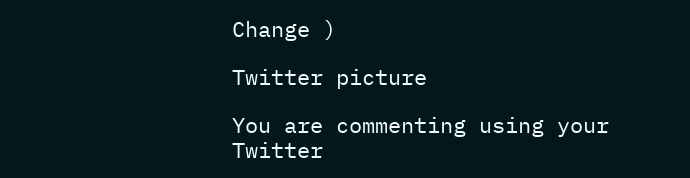Change )

Twitter picture

You are commenting using your Twitter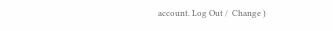account. Log Out /  Change )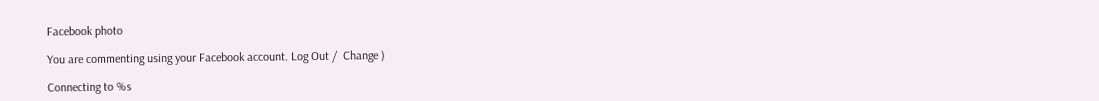Facebook photo

You are commenting using your Facebook account. Log Out /  Change )

Connecting to %s